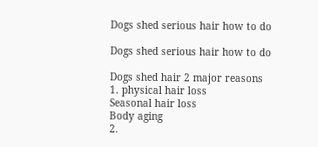Dogs shed serious hair how to do

Dogs shed serious hair how to do

Dogs shed hair 2 major reasons
1. physical hair loss
Seasonal hair loss
Body aging
2.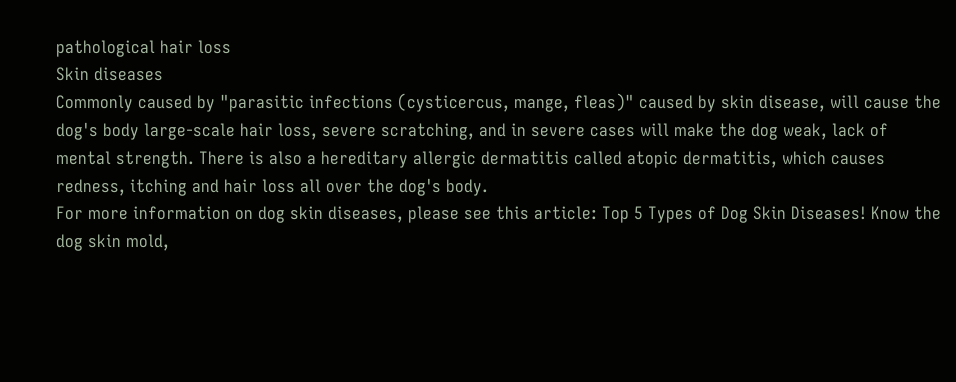pathological hair loss
Skin diseases
Commonly caused by "parasitic infections (cysticercus, mange, fleas)" caused by skin disease, will cause the dog's body large-scale hair loss, severe scratching, and in severe cases will make the dog weak, lack of mental strength. There is also a hereditary allergic dermatitis called atopic dermatitis, which causes redness, itching and hair loss all over the dog's body.
For more information on dog skin diseases, please see this article: Top 5 Types of Dog Skin Diseases! Know the dog skin mold,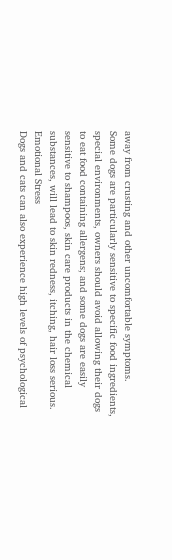away from crusting and other uncomfortable symptoms.
Some dogs are particularly sensitive to specific food ingredients, special environments, owners should avoid allowing their dogs to eat food containing allergens; and some dogs are easily sensitive to shampoos, skin care products in the chemical substances, will lead to skin redness, itching, hair loss serious.
Emotional Stress
Dogs and cats can also experience high levels of psychological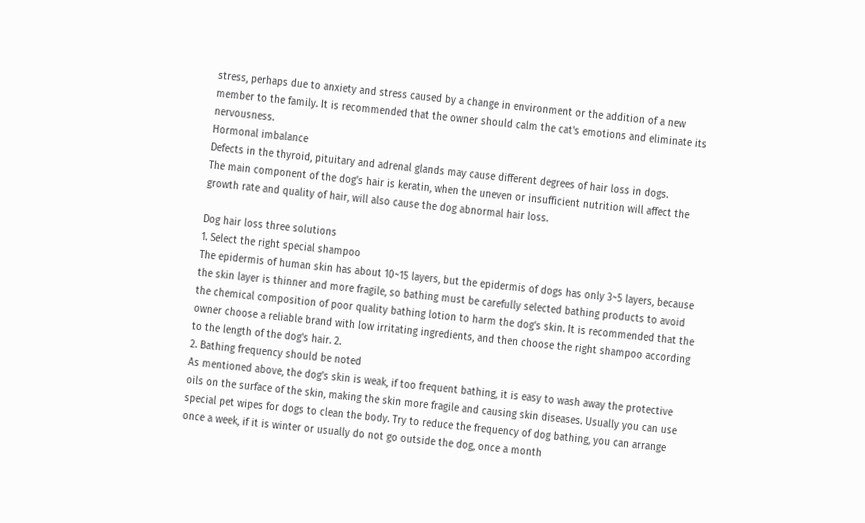stress, perhaps due to anxiety and stress caused by a change in environment or the addition of a new member to the family. It is recommended that the owner should calm the cat's emotions and eliminate its nervousness.
Hormonal imbalance
Defects in the thyroid, pituitary and adrenal glands may cause different degrees of hair loss in dogs.
The main component of the dog's hair is keratin, when the uneven or insufficient nutrition will affect the growth rate and quality of hair, will also cause the dog abnormal hair loss.

Dog hair loss three solutions
1. Select the right special shampoo
The epidermis of human skin has about 10~15 layers, but the epidermis of dogs has only 3~5 layers, because the skin layer is thinner and more fragile, so bathing must be carefully selected bathing products to avoid the chemical composition of poor quality bathing lotion to harm the dog's skin. It is recommended that the owner choose a reliable brand with low irritating ingredients, and then choose the right shampoo according to the length of the dog's hair. 2.
2. Bathing frequency should be noted
As mentioned above, the dog's skin is weak, if too frequent bathing, it is easy to wash away the protective oils on the surface of the skin, making the skin more fragile and causing skin diseases. Usually you can use special pet wipes for dogs to clean the body. Try to reduce the frequency of dog bathing, you can arrange once a week, if it is winter or usually do not go outside the dog, once a month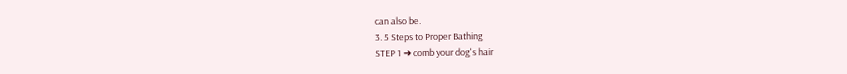can also be.
3. 5 Steps to Proper Bathing
STEP 1 ➜ comb your dog's hair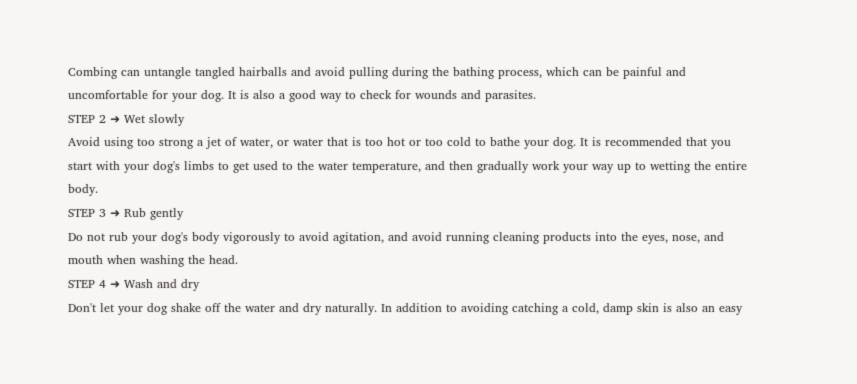Combing can untangle tangled hairballs and avoid pulling during the bathing process, which can be painful and uncomfortable for your dog. It is also a good way to check for wounds and parasites.
STEP 2 ➜ Wet slowly
Avoid using too strong a jet of water, or water that is too hot or too cold to bathe your dog. It is recommended that you start with your dog's limbs to get used to the water temperature, and then gradually work your way up to wetting the entire body.
STEP 3 ➜ Rub gently
Do not rub your dog's body vigorously to avoid agitation, and avoid running cleaning products into the eyes, nose, and mouth when washing the head.
STEP 4 ➜ Wash and dry
Don't let your dog shake off the water and dry naturally. In addition to avoiding catching a cold, damp skin is also an easy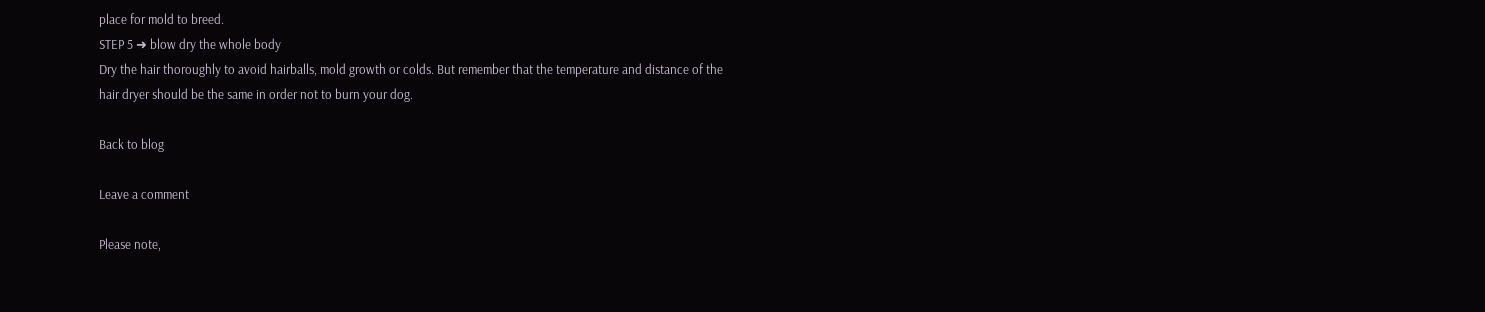place for mold to breed.
STEP 5 ➜ blow dry the whole body
Dry the hair thoroughly to avoid hairballs, mold growth or colds. But remember that the temperature and distance of the hair dryer should be the same in order not to burn your dog.

Back to blog

Leave a comment

Please note,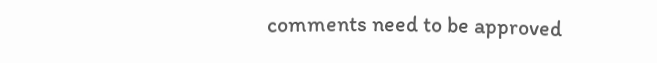comments need to be approved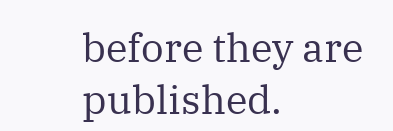before they are published.